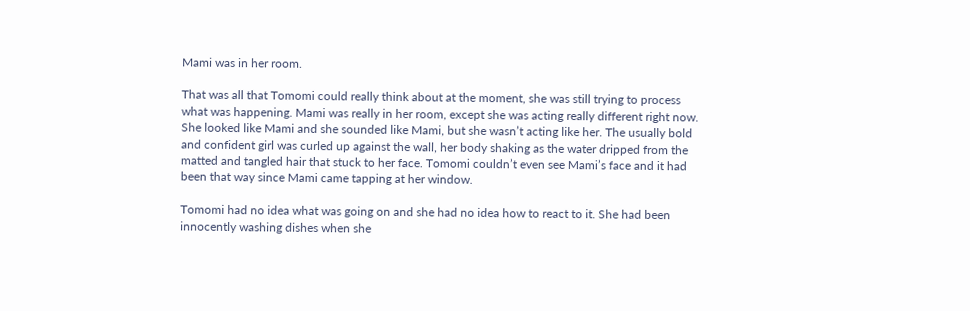Mami was in her room.

That was all that Tomomi could really think about at the moment, she was still trying to process what was happening. Mami was really in her room, except she was acting really different right now. She looked like Mami and she sounded like Mami, but she wasn’t acting like her. The usually bold and confident girl was curled up against the wall, her body shaking as the water dripped from the matted and tangled hair that stuck to her face. Tomomi couldn’t even see Mami’s face and it had been that way since Mami came tapping at her window.

Tomomi had no idea what was going on and she had no idea how to react to it. She had been innocently washing dishes when she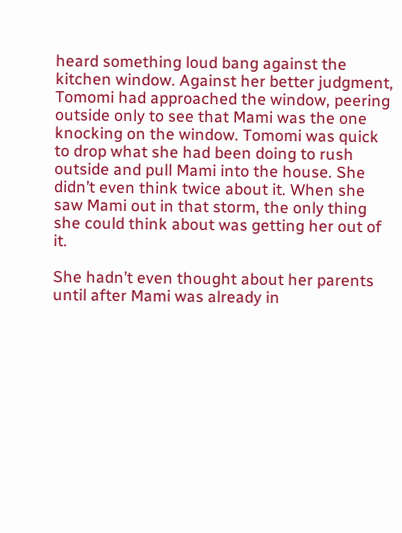heard something loud bang against the kitchen window. Against her better judgment, Tomomi had approached the window, peering outside only to see that Mami was the one knocking on the window. Tomomi was quick to drop what she had been doing to rush outside and pull Mami into the house. She didn’t even think twice about it. When she saw Mami out in that storm, the only thing she could think about was getting her out of it.

She hadn’t even thought about her parents until after Mami was already in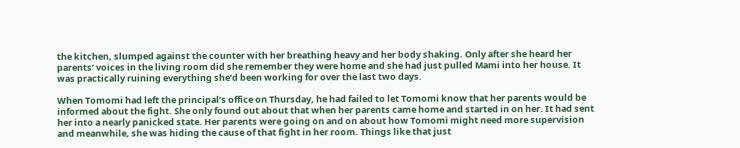the kitchen, slumped against the counter with her breathing heavy and her body shaking. Only after she heard her parents’ voices in the living room did she remember they were home and she had just pulled Mami into her house. It was practically ruining everything she’d been working for over the last two days.

When Tomomi had left the principal’s office on Thursday, he had failed to let Tomomi know that her parents would be informed about the fight. She only found out about that when her parents came home and started in on her. It had sent her into a nearly panicked state. Her parents were going on and on about how Tomomi might need more supervision and meanwhile, she was hiding the cause of that fight in her room. Things like that just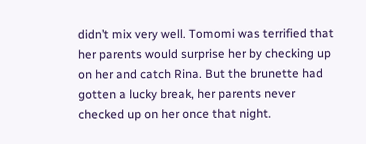didn’t mix very well. Tomomi was terrified that her parents would surprise her by checking up on her and catch Rina. But the brunette had gotten a lucky break, her parents never checked up on her once that night.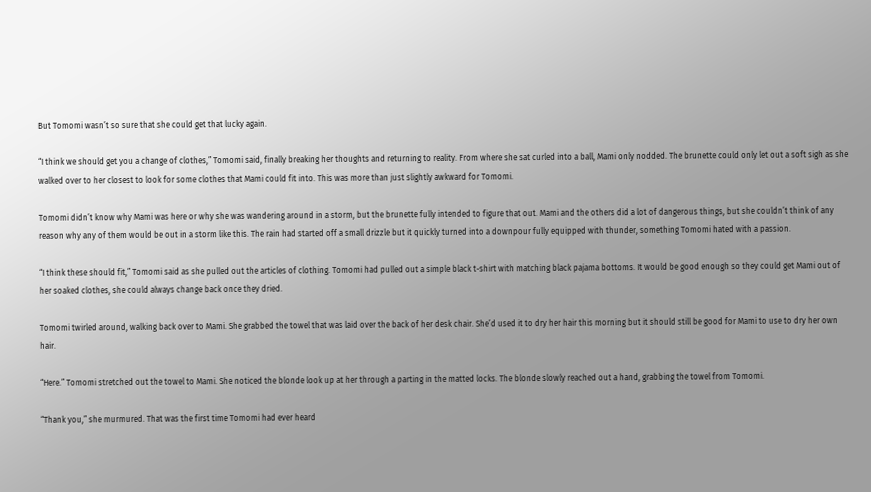But Tomomi wasn’t so sure that she could get that lucky again.

“I think we should get you a change of clothes,” Tomomi said, finally breaking her thoughts and returning to reality. From where she sat curled into a ball, Mami only nodded. The brunette could only let out a soft sigh as she walked over to her closest to look for some clothes that Mami could fit into. This was more than just slightly awkward for Tomomi.

Tomomi didn’t know why Mami was here or why she was wandering around in a storm, but the brunette fully intended to figure that out. Mami and the others did a lot of dangerous things, but she couldn’t think of any reason why any of them would be out in a storm like this. The rain had started off a small drizzle but it quickly turned into a downpour fully equipped with thunder, something Tomomi hated with a passion.

“I think these should fit,” Tomomi said as she pulled out the articles of clothing. Tomomi had pulled out a simple black t-shirt with matching black pajama bottoms. It would be good enough so they could get Mami out of her soaked clothes, she could always change back once they dried.

Tomomi twirled around, walking back over to Mami. She grabbed the towel that was laid over the back of her desk chair. She’d used it to dry her hair this morning but it should still be good for Mami to use to dry her own hair.

“Here.” Tomomi stretched out the towel to Mami. She noticed the blonde look up at her through a parting in the matted locks. The blonde slowly reached out a hand, grabbing the towel from Tomomi.

“Thank you,” she murmured. That was the first time Tomomi had ever heard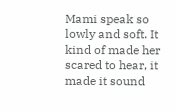Mami speak so lowly and soft. It kind of made her scared to hear, it made it sound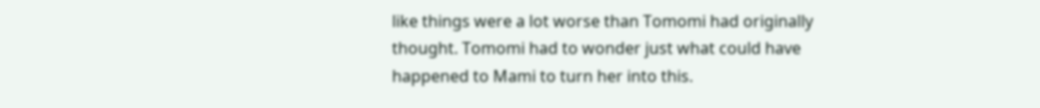like things were a lot worse than Tomomi had originally thought. Tomomi had to wonder just what could have happened to Mami to turn her into this.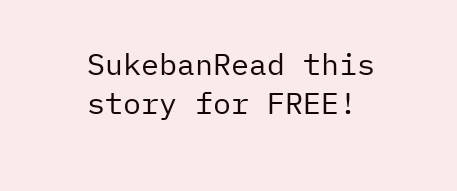SukebanRead this story for FREE!